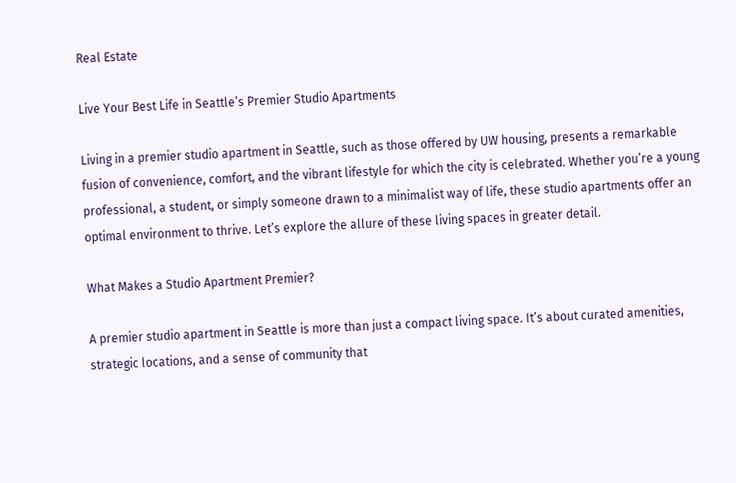Real Estate

Live Your Best Life in Seattle’s Premier Studio Apartments

Living in a premier studio apartment in Seattle, such as those offered by UW housing, presents a remarkable fusion of convenience, comfort, and the vibrant lifestyle for which the city is celebrated. Whether you’re a young professional, a student, or simply someone drawn to a minimalist way of life, these studio apartments offer an optimal environment to thrive. Let’s explore the allure of these living spaces in greater detail.

What Makes a Studio Apartment Premier?

A premier studio apartment in Seattle is more than just a compact living space. It’s about curated amenities, strategic locations, and a sense of community that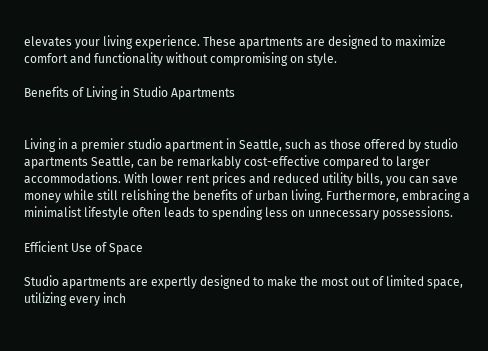elevates your living experience. These apartments are designed to maximize comfort and functionality without compromising on style.

Benefits of Living in Studio Apartments


Living in a premier studio apartment in Seattle, such as those offered by studio apartments Seattle, can be remarkably cost-effective compared to larger accommodations. With lower rent prices and reduced utility bills, you can save money while still relishing the benefits of urban living. Furthermore, embracing a minimalist lifestyle often leads to spending less on unnecessary possessions.

Efficient Use of Space

Studio apartments are expertly designed to make the most out of limited space, utilizing every inch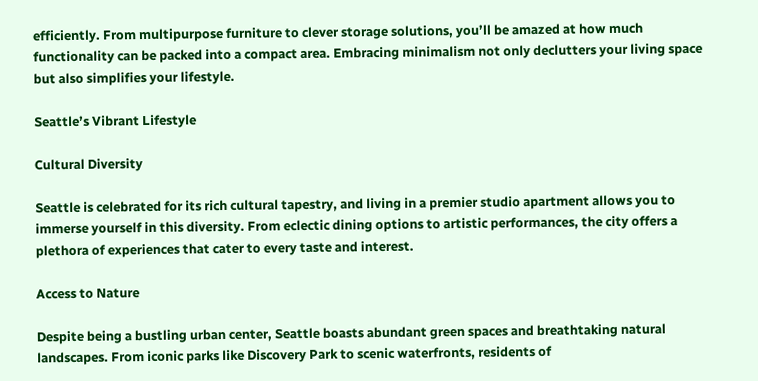efficiently. From multipurpose furniture to clever storage solutions, you’ll be amazed at how much functionality can be packed into a compact area. Embracing minimalism not only declutters your living space but also simplifies your lifestyle.

Seattle’s Vibrant Lifestyle

Cultural Diversity

Seattle is celebrated for its rich cultural tapestry, and living in a premier studio apartment allows you to immerse yourself in this diversity. From eclectic dining options to artistic performances, the city offers a plethora of experiences that cater to every taste and interest.

Access to Nature

Despite being a bustling urban center, Seattle boasts abundant green spaces and breathtaking natural landscapes. From iconic parks like Discovery Park to scenic waterfronts, residents of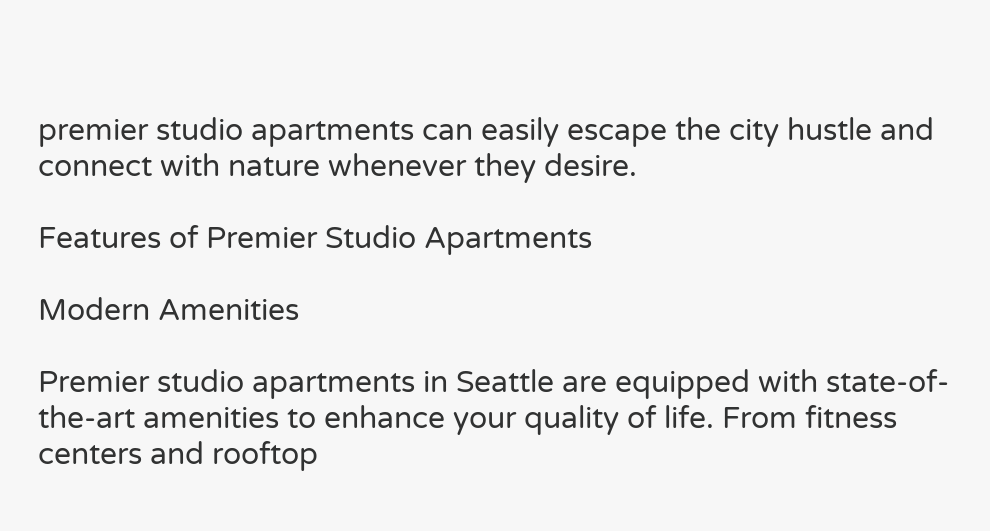premier studio apartments can easily escape the city hustle and connect with nature whenever they desire.

Features of Premier Studio Apartments

Modern Amenities

Premier studio apartments in Seattle are equipped with state-of-the-art amenities to enhance your quality of life. From fitness centers and rooftop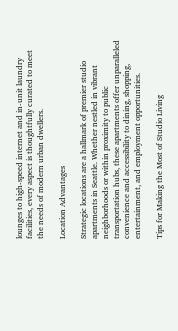lounges to high-speed internet and in-unit laundry facilities, every aspect is thoughtfully curated to meet the needs of modern urban dwellers.

Location Advantages

Strategic locations are a hallmark of premier studio apartments in Seattle. Whether nestled in vibrant neighborhoods or within proximity to public transportation hubs, these apartments offer unparalleled convenience and accessibility to dining, shopping, entertainment, and employment opportunities.

Tips for Making the Most of Studio Living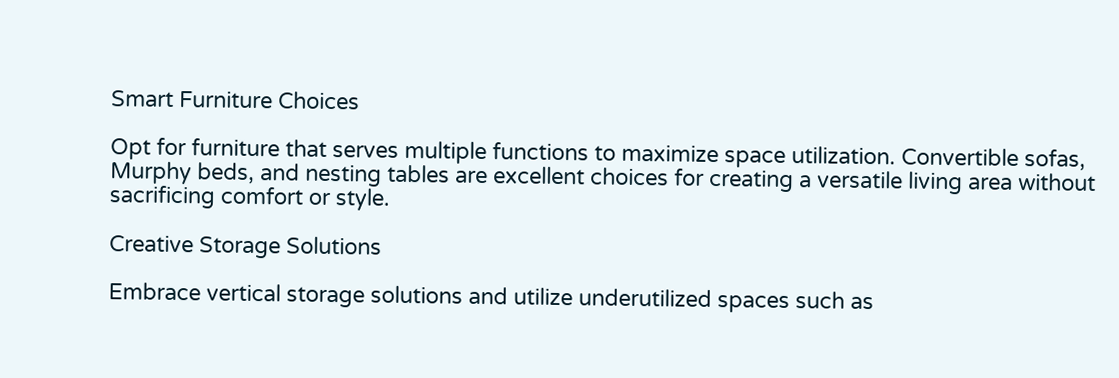Smart Furniture Choices

Opt for furniture that serves multiple functions to maximize space utilization. Convertible sofas, Murphy beds, and nesting tables are excellent choices for creating a versatile living area without sacrificing comfort or style.

Creative Storage Solutions

Embrace vertical storage solutions and utilize underutilized spaces such as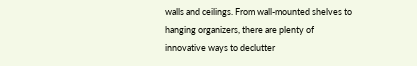walls and ceilings. From wall-mounted shelves to hanging organizers, there are plenty of innovative ways to declutter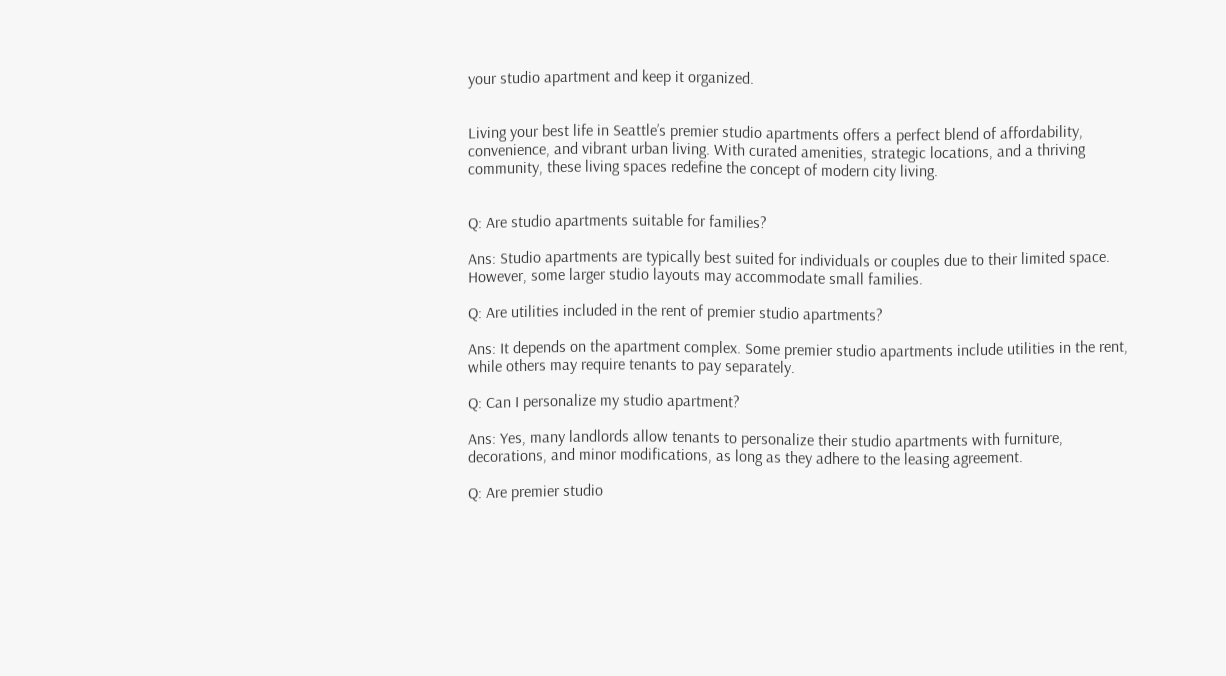your studio apartment and keep it organized.


Living your best life in Seattle’s premier studio apartments offers a perfect blend of affordability, convenience, and vibrant urban living. With curated amenities, strategic locations, and a thriving community, these living spaces redefine the concept of modern city living.


Q: Are studio apartments suitable for families?

Ans: Studio apartments are typically best suited for individuals or couples due to their limited space. However, some larger studio layouts may accommodate small families.

Q: Are utilities included in the rent of premier studio apartments?

Ans: It depends on the apartment complex. Some premier studio apartments include utilities in the rent, while others may require tenants to pay separately.

Q: Can I personalize my studio apartment?

Ans: Yes, many landlords allow tenants to personalize their studio apartments with furniture, decorations, and minor modifications, as long as they adhere to the leasing agreement.

Q: Are premier studio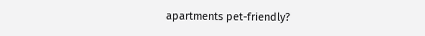apartments pet-friendly?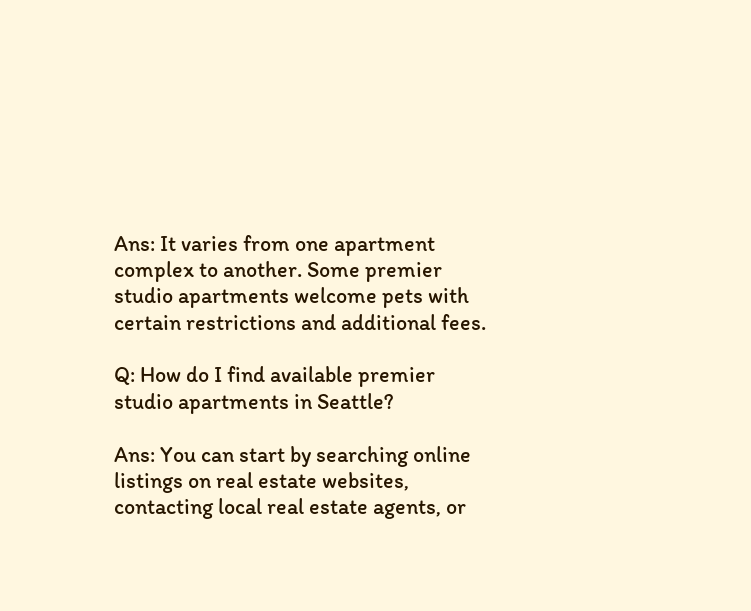Ans: It varies from one apartment complex to another. Some premier studio apartments welcome pets with certain restrictions and additional fees.

Q: How do I find available premier studio apartments in Seattle?

Ans: You can start by searching online listings on real estate websites, contacting local real estate agents, or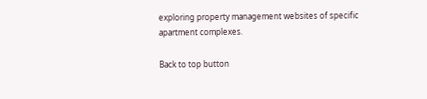exploring property management websites of specific apartment complexes.

Back to top button